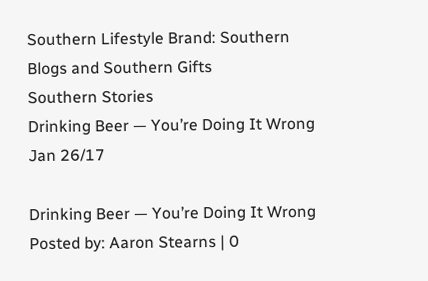Southern Lifestyle Brand: Southern Blogs and Southern Gifts
Southern Stories
Drinking Beer — You’re Doing It Wrong
Jan 26/17

Drinking Beer — You’re Doing It Wrong Posted by: Aaron Stearns | 0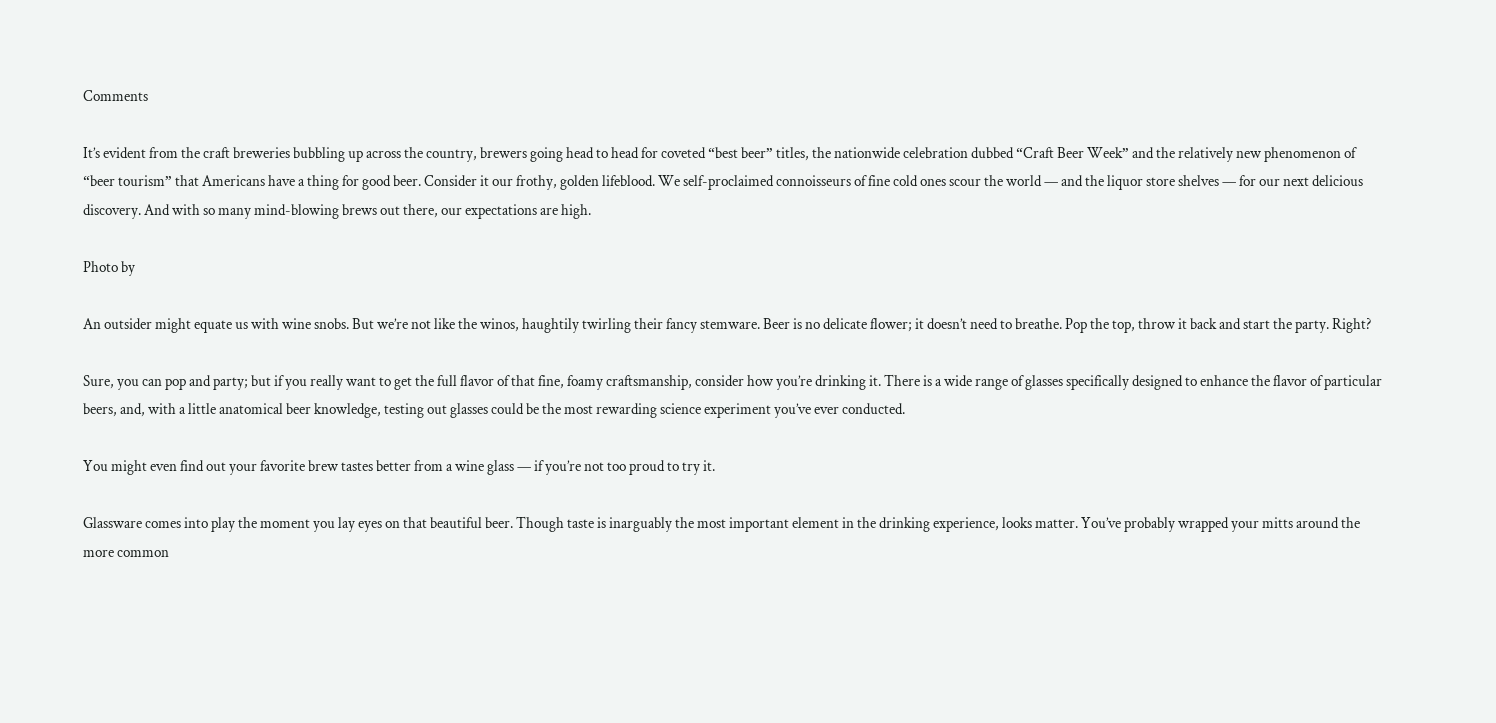Comments

It’s evident from the craft breweries bubbling up across the country, brewers going head to head for coveted “best beer” titles, the nationwide celebration dubbed “Craft Beer Week” and the relatively new phenomenon of “beer tourism” that Americans have a thing for good beer. Consider it our frothy, golden lifeblood. We self-proclaimed connoisseurs of fine cold ones scour the world — and the liquor store shelves — for our next delicious discovery. And with so many mind-blowing brews out there, our expectations are high.

Photo by

An outsider might equate us with wine snobs. But we’re not like the winos, haughtily twirling their fancy stemware. Beer is no delicate flower; it doesn’t need to breathe. Pop the top, throw it back and start the party. Right?

Sure, you can pop and party; but if you really want to get the full flavor of that fine, foamy craftsmanship, consider how you’re drinking it. There is a wide range of glasses specifically designed to enhance the flavor of particular beers, and, with a little anatomical beer knowledge, testing out glasses could be the most rewarding science experiment you’ve ever conducted.

You might even find out your favorite brew tastes better from a wine glass — if you’re not too proud to try it.

Glassware comes into play the moment you lay eyes on that beautiful beer. Though taste is inarguably the most important element in the drinking experience, looks matter. You’ve probably wrapped your mitts around the more common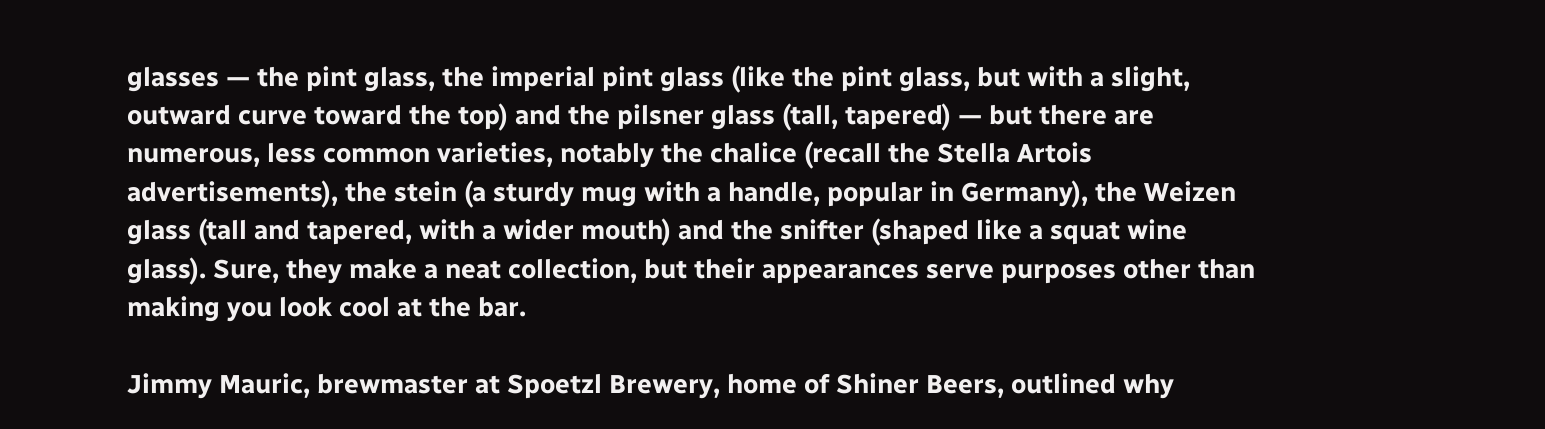glasses — the pint glass, the imperial pint glass (like the pint glass, but with a slight, outward curve toward the top) and the pilsner glass (tall, tapered) — but there are numerous, less common varieties, notably the chalice (recall the Stella Artois advertisements), the stein (a sturdy mug with a handle, popular in Germany), the Weizen glass (tall and tapered, with a wider mouth) and the snifter (shaped like a squat wine glass). Sure, they make a neat collection, but their appearances serve purposes other than making you look cool at the bar.

Jimmy Mauric, brewmaster at Spoetzl Brewery, home of Shiner Beers, outlined why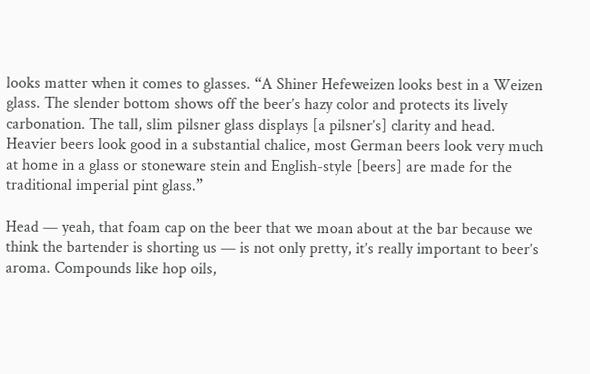looks matter when it comes to glasses. “A Shiner Hefeweizen looks best in a Weizen glass. The slender bottom shows off the beer’s hazy color and protects its lively carbonation. The tall, slim pilsner glass displays [a pilsner’s] clarity and head. Heavier beers look good in a substantial chalice, most German beers look very much at home in a glass or stoneware stein and English-style [beers] are made for the traditional imperial pint glass.”

Head — yeah, that foam cap on the beer that we moan about at the bar because we think the bartender is shorting us — is not only pretty, it’s really important to beer’s aroma. Compounds like hop oils,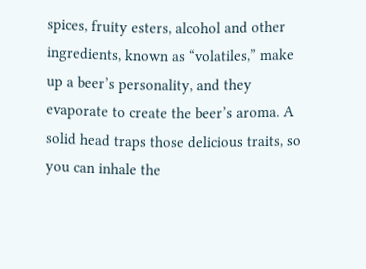spices, fruity esters, alcohol and other ingredients, known as “volatiles,” make up a beer’s personality, and they evaporate to create the beer’s aroma. A solid head traps those delicious traits, so you can inhale the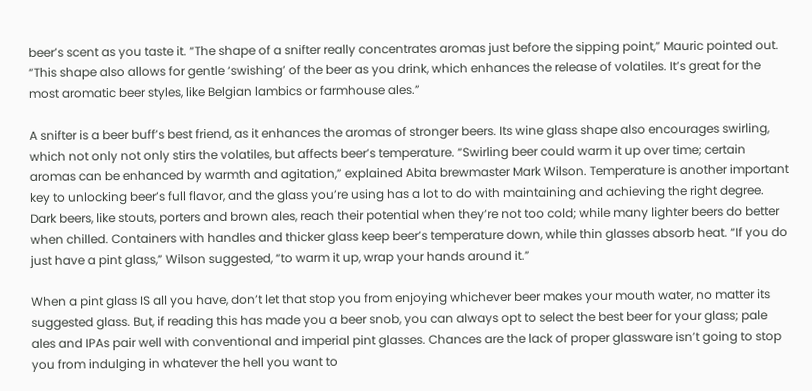beer’s scent as you taste it. “The shape of a snifter really concentrates aromas just before the sipping point,” Mauric pointed out. “This shape also allows for gentle ‘swishing’ of the beer as you drink, which enhances the release of volatiles. It’s great for the most aromatic beer styles, like Belgian lambics or farmhouse ales.”

A snifter is a beer buff’s best friend, as it enhances the aromas of stronger beers. Its wine glass shape also encourages swirling, which not only not only stirs the volatiles, but affects beer’s temperature. “Swirling beer could warm it up over time; certain aromas can be enhanced by warmth and agitation,” explained Abita brewmaster Mark Wilson. Temperature is another important key to unlocking beer’s full flavor, and the glass you’re using has a lot to do with maintaining and achieving the right degree. Dark beers, like stouts, porters and brown ales, reach their potential when they’re not too cold; while many lighter beers do better when chilled. Containers with handles and thicker glass keep beer’s temperature down, while thin glasses absorb heat. “If you do just have a pint glass,” Wilson suggested, “to warm it up, wrap your hands around it.”

When a pint glass IS all you have, don’t let that stop you from enjoying whichever beer makes your mouth water, no matter its suggested glass. But, if reading this has made you a beer snob, you can always opt to select the best beer for your glass; pale ales and IPAs pair well with conventional and imperial pint glasses. Chances are the lack of proper glassware isn’t going to stop you from indulging in whatever the hell you want to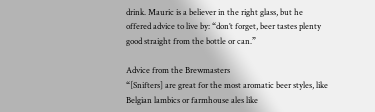drink. Mauric is a believer in the right glass, but he offered advice to live by: “don’t forget, beer tastes plenty good straight from the bottle or can.”

Advice from the Brewmasters
“[Snifters] are great for the most aromatic beer styles, like Belgian lambics or farmhouse ales like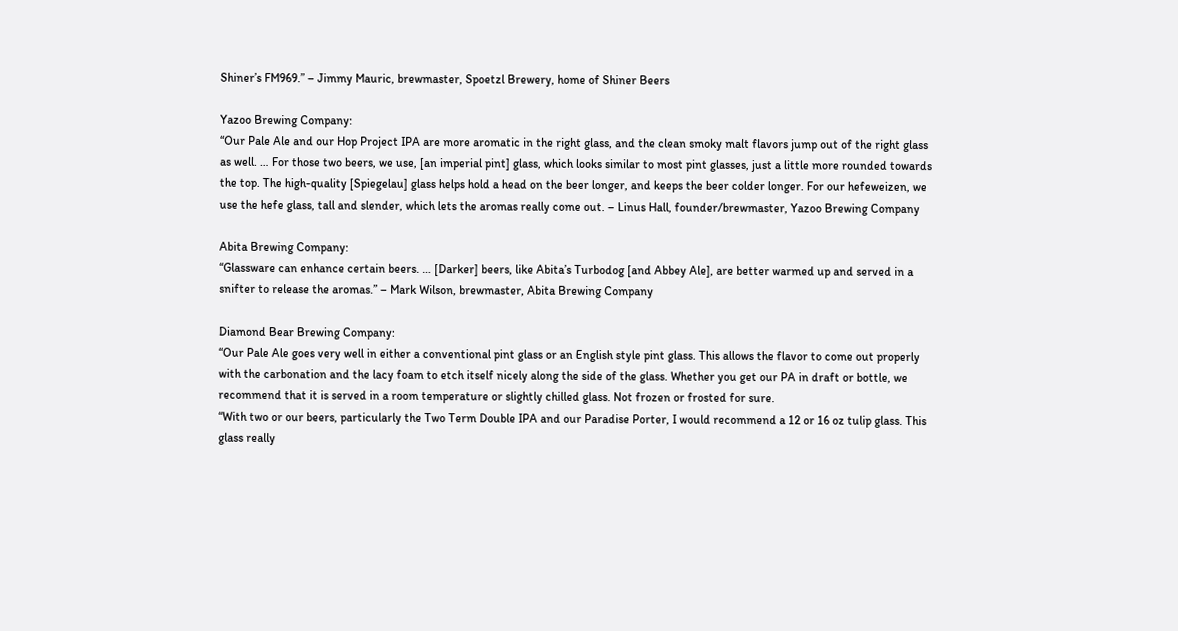Shiner’s FM969.” – Jimmy Mauric, brewmaster, Spoetzl Brewery, home of Shiner Beers

Yazoo Brewing Company:
“Our Pale Ale and our Hop Project IPA are more aromatic in the right glass, and the clean smoky malt flavors jump out of the right glass as well. … For those two beers, we use, [an imperial pint] glass, which looks similar to most pint glasses, just a little more rounded towards the top. The high-quality [Spiegelau] glass helps hold a head on the beer longer, and keeps the beer colder longer. For our hefeweizen, we use the hefe glass, tall and slender, which lets the aromas really come out. – Linus Hall, founder/brewmaster, Yazoo Brewing Company

Abita Brewing Company:
“Glassware can enhance certain beers. … [Darker] beers, like Abita’s Turbodog [and Abbey Ale], are better warmed up and served in a snifter to release the aromas.” – Mark Wilson, brewmaster, Abita Brewing Company

Diamond Bear Brewing Company:
“Our Pale Ale goes very well in either a conventional pint glass or an English style pint glass. This allows the flavor to come out properly with the carbonation and the lacy foam to etch itself nicely along the side of the glass. Whether you get our PA in draft or bottle, we recommend that it is served in a room temperature or slightly chilled glass. Not frozen or frosted for sure.
“With two or our beers, particularly the Two Term Double IPA and our Paradise Porter, I would recommend a 12 or 16 oz tulip glass. This glass really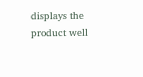displays the product well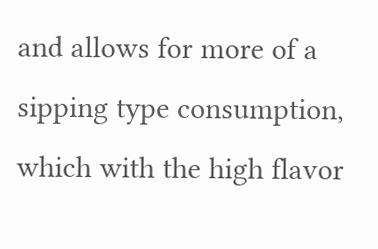and allows for more of a sipping type consumption, which with the high flavor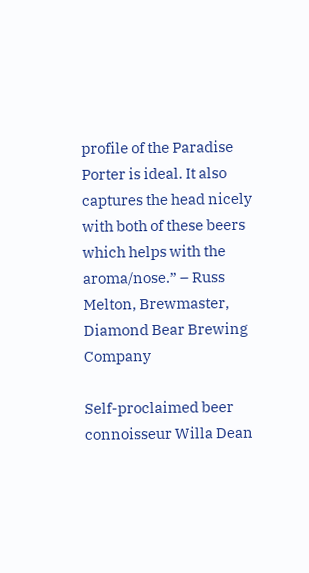profile of the Paradise Porter is ideal. It also captures the head nicely with both of these beers which helps with the aroma/nose.” – Russ Melton, Brewmaster, Diamond Bear Brewing Company

Self-proclaimed beer connoisseur Willa Dean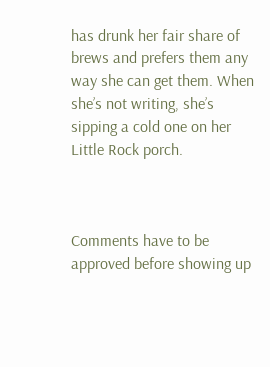has drunk her fair share of brews and prefers them any way she can get them. When she’s not writing, she’s sipping a cold one on her Little Rock porch.



Comments have to be approved before showing up